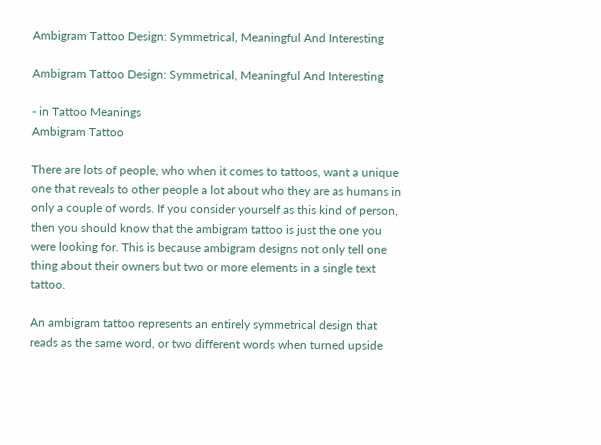Ambigram Tattoo Design: Symmetrical, Meaningful And Interesting

Ambigram Tattoo Design: Symmetrical, Meaningful And Interesting

- in Tattoo Meanings
Ambigram Tattoo

There are lots of people, who when it comes to tattoos, want a unique one that reveals to other people a lot about who they are as humans in only a couple of words. If you consider yourself as this kind of person, then you should know that the ambigram tattoo is just the one you were looking for. This is because ambigram designs not only tell one thing about their owners but two or more elements in a single text tattoo.

An ambigram tattoo represents an entirely symmetrical design that reads as the same word, or two different words when turned upside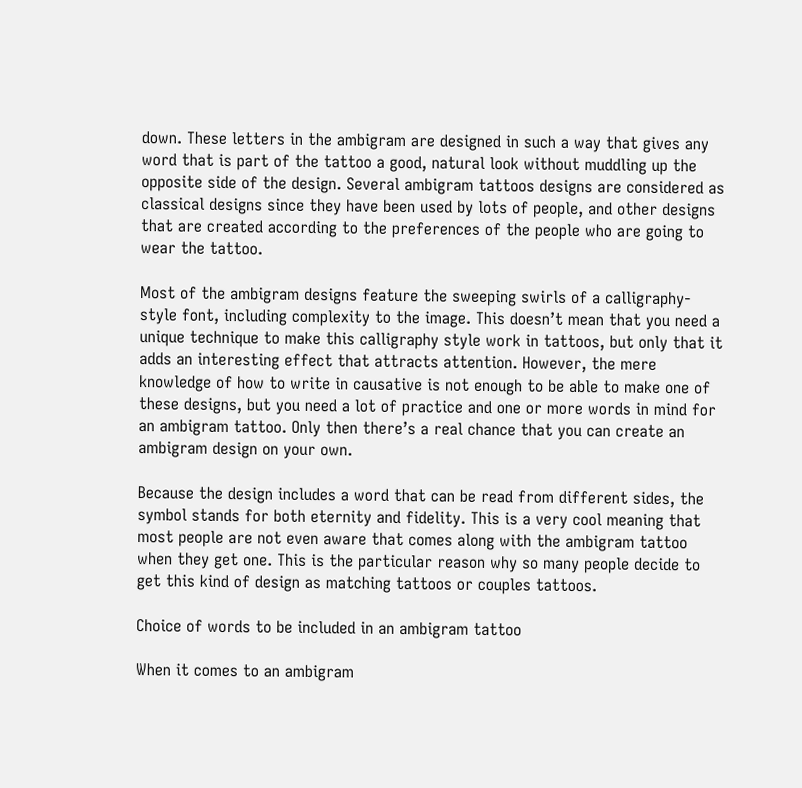down. These letters in the ambigram are designed in such a way that gives any word that is part of the tattoo a good, natural look without muddling up the opposite side of the design. Several ambigram tattoos designs are considered as classical designs since they have been used by lots of people, and other designs that are created according to the preferences of the people who are going to wear the tattoo.

Most of the ambigram designs feature the sweeping swirls of a calligraphy-style font, including complexity to the image. This doesn’t mean that you need a unique technique to make this calligraphy style work in tattoos, but only that it adds an interesting effect that attracts attention. However, the mere knowledge of how to write in causative is not enough to be able to make one of these designs, but you need a lot of practice and one or more words in mind for an ambigram tattoo. Only then there’s a real chance that you can create an ambigram design on your own.

Because the design includes a word that can be read from different sides, the symbol stands for both eternity and fidelity. This is a very cool meaning that most people are not even aware that comes along with the ambigram tattoo when they get one. This is the particular reason why so many people decide to get this kind of design as matching tattoos or couples tattoos.

Choice of words to be included in an ambigram tattoo

When it comes to an ambigram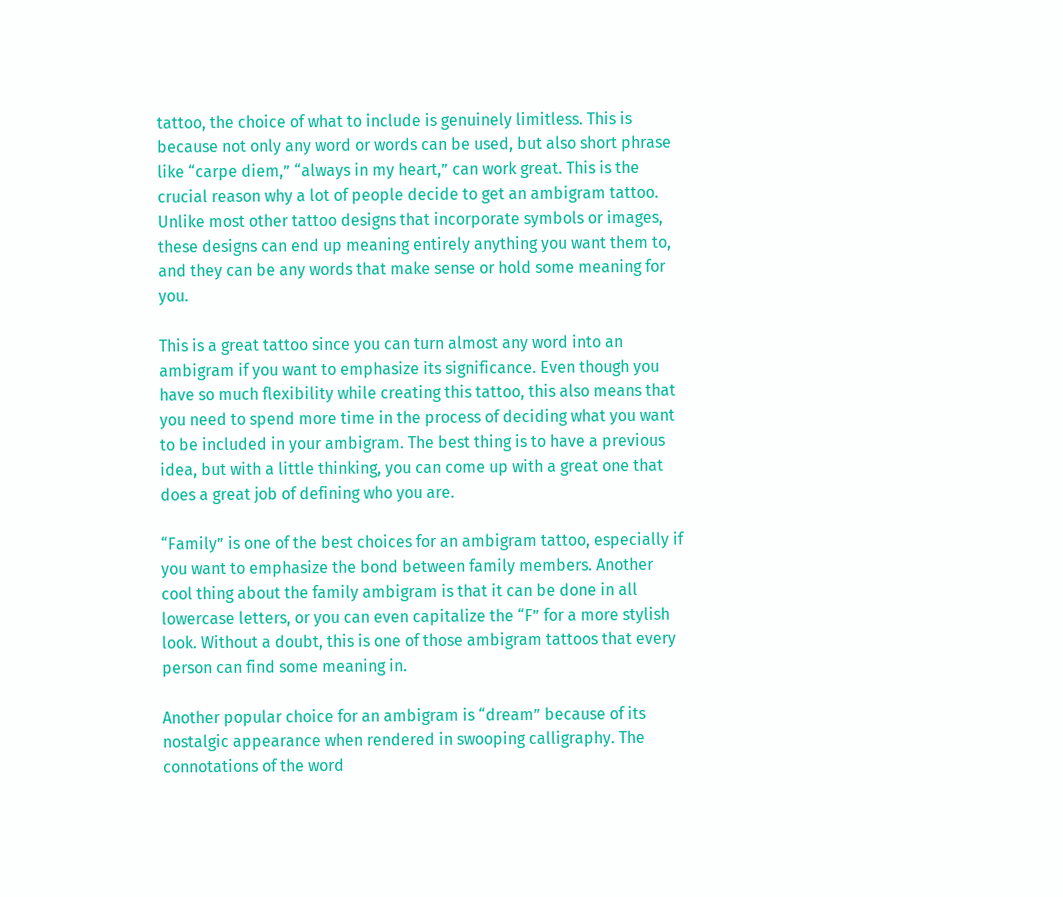tattoo, the choice of what to include is genuinely limitless. This is because not only any word or words can be used, but also short phrase like “carpe diem,” “always in my heart,” can work great. This is the crucial reason why a lot of people decide to get an ambigram tattoo. Unlike most other tattoo designs that incorporate symbols or images, these designs can end up meaning entirely anything you want them to, and they can be any words that make sense or hold some meaning for you.

This is a great tattoo since you can turn almost any word into an ambigram if you want to emphasize its significance. Even though you have so much flexibility while creating this tattoo, this also means that you need to spend more time in the process of deciding what you want to be included in your ambigram. The best thing is to have a previous idea, but with a little thinking, you can come up with a great one that does a great job of defining who you are.

“Family” is one of the best choices for an ambigram tattoo, especially if you want to emphasize the bond between family members. Another cool thing about the family ambigram is that it can be done in all lowercase letters, or you can even capitalize the “F” for a more stylish look. Without a doubt, this is one of those ambigram tattoos that every person can find some meaning in.

Another popular choice for an ambigram is “dream” because of its nostalgic appearance when rendered in swooping calligraphy. The connotations of the word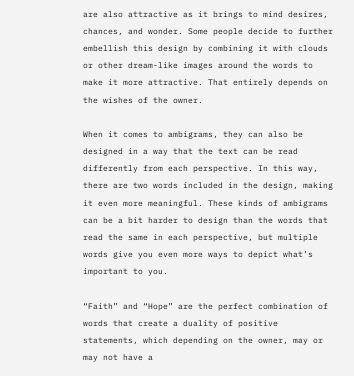are also attractive as it brings to mind desires, chances, and wonder. Some people decide to further embellish this design by combining it with clouds or other dream-like images around the words to make it more attractive. That entirely depends on the wishes of the owner.

When it comes to ambigrams, they can also be designed in a way that the text can be read differently from each perspective. In this way, there are two words included in the design, making it even more meaningful. These kinds of ambigrams can be a bit harder to design than the words that read the same in each perspective, but multiple words give you even more ways to depict what’s important to you.

“Faith” and “Hope” are the perfect combination of words that create a duality of positive statements, which depending on the owner, may or may not have a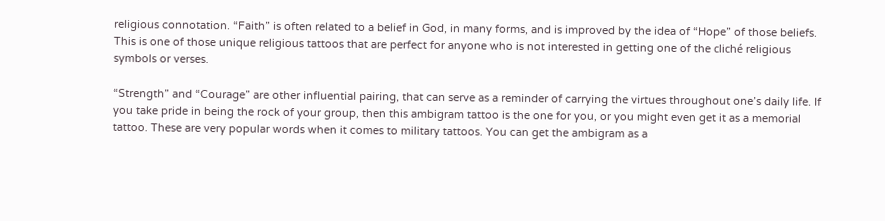religious connotation. “Faith” is often related to a belief in God, in many forms, and is improved by the idea of “Hope” of those beliefs. This is one of those unique religious tattoos that are perfect for anyone who is not interested in getting one of the cliché religious symbols or verses.

“Strength” and “Courage” are other influential pairing, that can serve as a reminder of carrying the virtues throughout one’s daily life. If you take pride in being the rock of your group, then this ambigram tattoo is the one for you, or you might even get it as a memorial tattoo. These are very popular words when it comes to military tattoos. You can get the ambigram as a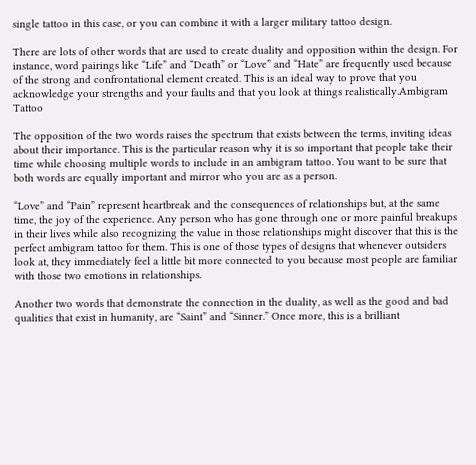single tattoo in this case, or you can combine it with a larger military tattoo design.

There are lots of other words that are used to create duality and opposition within the design. For instance, word pairings like “Life” and “Death” or “Love” and “Hate” are frequently used because of the strong and confrontational element created. This is an ideal way to prove that you acknowledge your strengths and your faults and that you look at things realistically.Ambigram Tattoo

The opposition of the two words raises the spectrum that exists between the terms, inviting ideas about their importance. This is the particular reason why it is so important that people take their time while choosing multiple words to include in an ambigram tattoo. You want to be sure that both words are equally important and mirror who you are as a person.

“Love” and “Pain” represent heartbreak and the consequences of relationships but, at the same time, the joy of the experience. Any person who has gone through one or more painful breakups in their lives while also recognizing the value in those relationships might discover that this is the perfect ambigram tattoo for them. This is one of those types of designs that whenever outsiders look at, they immediately feel a little bit more connected to you because most people are familiar with those two emotions in relationships.

Another two words that demonstrate the connection in the duality, as well as the good and bad qualities that exist in humanity, are “Saint” and “Sinner.” Once more, this is a brilliant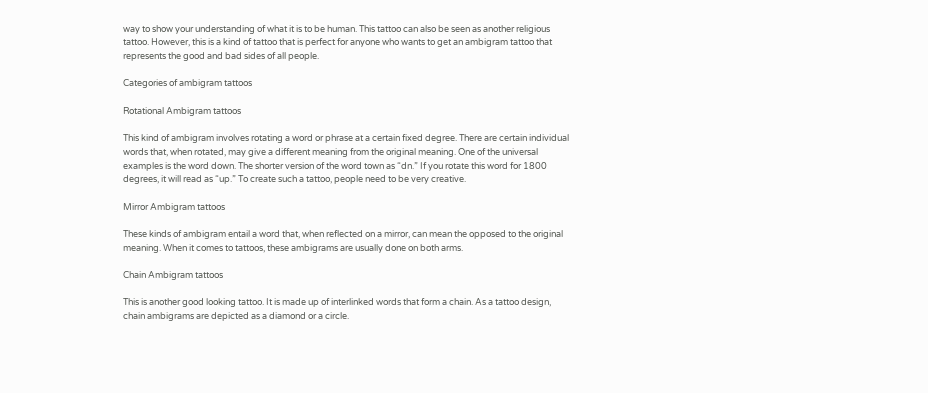way to show your understanding of what it is to be human. This tattoo can also be seen as another religious tattoo. However, this is a kind of tattoo that is perfect for anyone who wants to get an ambigram tattoo that represents the good and bad sides of all people.

Categories of ambigram tattoos

Rotational Ambigram tattoos

This kind of ambigram involves rotating a word or phrase at a certain fixed degree. There are certain individual words that, when rotated, may give a different meaning from the original meaning. One of the universal examples is the word down. The shorter version of the word town as “dn.” If you rotate this word for 1800 degrees, it will read as “up.” To create such a tattoo, people need to be very creative.

Mirror Ambigram tattoos

These kinds of ambigram entail a word that, when reflected on a mirror, can mean the opposed to the original meaning. When it comes to tattoos, these ambigrams are usually done on both arms.

Chain Ambigram tattoos

This is another good looking tattoo. It is made up of interlinked words that form a chain. As a tattoo design, chain ambigrams are depicted as a diamond or a circle.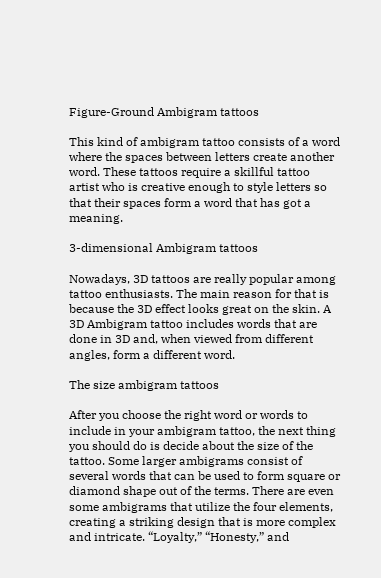Figure-Ground Ambigram tattoos

This kind of ambigram tattoo consists of a word where the spaces between letters create another word. These tattoos require a skillful tattoo artist who is creative enough to style letters so that their spaces form a word that has got a meaning.

3-dimensional Ambigram tattoos

Nowadays, 3D tattoos are really popular among tattoo enthusiasts. The main reason for that is because the 3D effect looks great on the skin. A 3D Ambigram tattoo includes words that are done in 3D and, when viewed from different angles, form a different word.

The size ambigram tattoos

After you choose the right word or words to include in your ambigram tattoo, the next thing you should do is decide about the size of the tattoo. Some larger ambigrams consist of several words that can be used to form square or diamond shape out of the terms. There are even some ambigrams that utilize the four elements, creating a striking design that is more complex and intricate. “Loyalty,” “Honesty,” and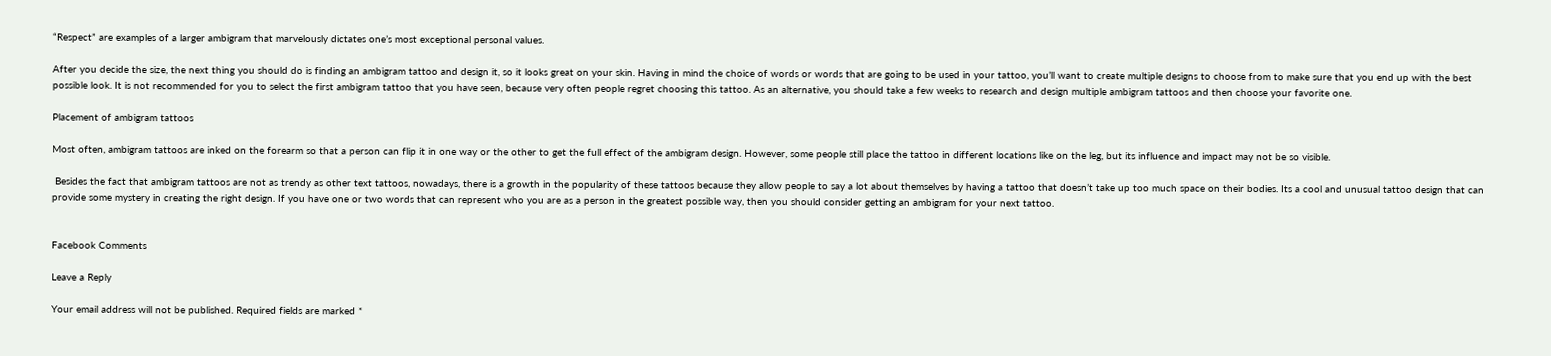“Respect” are examples of a larger ambigram that marvelously dictates one’s most exceptional personal values.

After you decide the size, the next thing you should do is finding an ambigram tattoo and design it, so it looks great on your skin. Having in mind the choice of words or words that are going to be used in your tattoo, you’ll want to create multiple designs to choose from to make sure that you end up with the best possible look. It is not recommended for you to select the first ambigram tattoo that you have seen, because very often people regret choosing this tattoo. As an alternative, you should take a few weeks to research and design multiple ambigram tattoos and then choose your favorite one.

Placement of ambigram tattoos

Most often, ambigram tattoos are inked on the forearm so that a person can flip it in one way or the other to get the full effect of the ambigram design. However, some people still place the tattoo in different locations like on the leg, but its influence and impact may not be so visible.

 Besides the fact that ambigram tattoos are not as trendy as other text tattoos, nowadays, there is a growth in the popularity of these tattoos because they allow people to say a lot about themselves by having a tattoo that doesn’t take up too much space on their bodies. Its a cool and unusual tattoo design that can provide some mystery in creating the right design. If you have one or two words that can represent who you are as a person in the greatest possible way, then you should consider getting an ambigram for your next tattoo.


Facebook Comments

Leave a Reply

Your email address will not be published. Required fields are marked *